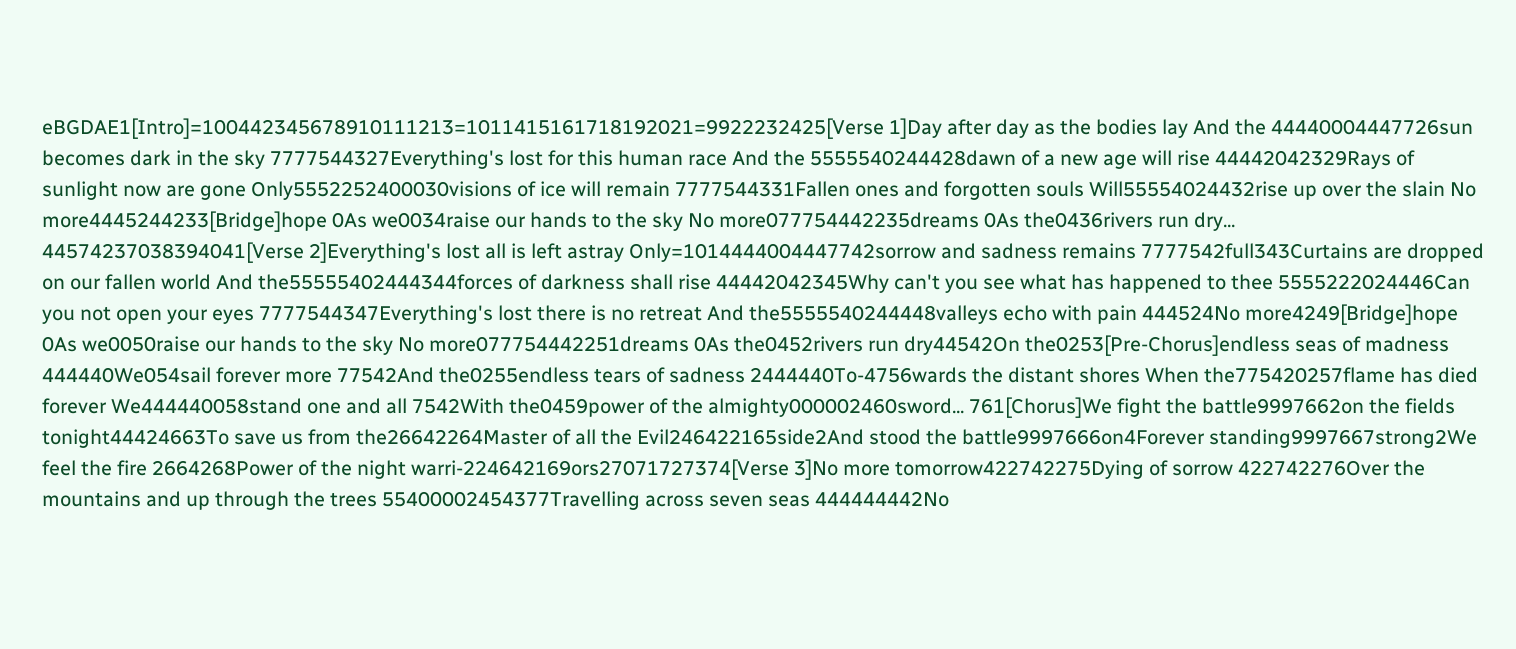eBGDAE1[Intro]=100442345678910111213=1011415161718192021=9922232425[Verse 1]Day after day as the bodies lay And the 44440004447726sun becomes dark in the sky 7777544327Everything's lost for this human race And the 5555540244428dawn of a new age will rise 44442042329Rays of sunlight now are gone Only5552252400030visions of ice will remain 7777544331Fallen ones and forgotten souls Will55554024432rise up over the slain No more4445244233[Bridge]hope 0As we0034raise our hands to the sky No more077754442235dreams 0As the0436rivers run dry... 44574237038394041[Verse 2]Everything's lost all is left astray Only=1014444004447742sorrow and sadness remains 7777542full343Curtains are dropped on our fallen world And the55555402444344forces of darkness shall rise 44442042345Why can't you see what has happened to thee 5555222024446Can you not open your eyes 7777544347Everything's lost there is no retreat And the5555540244448valleys echo with pain 444524No more4249[Bridge]hope 0As we0050raise our hands to the sky No more077754442251dreams 0As the0452rivers run dry44542On the0253[Pre-Chorus]endless seas of madness 444440We054sail forever more 77542And the0255endless tears of sadness 2444440To-4756wards the distant shores When the775420257flame has died forever We444440058stand one and all 7542With the0459power of the almighty000002460sword... 761[Chorus]We fight the battle9997662on the fields tonight44424663To save us from the26642264Master of all the Evil246422165side2And stood the battle9997666on4Forever standing9997667strong2We feel the fire 2664268Power of the night warri-224642169ors27071727374[Verse 3]No more tomorrow422742275Dying of sorrow 422742276Over the mountains and up through the trees 55400002454377Travelling across seven seas 444444442No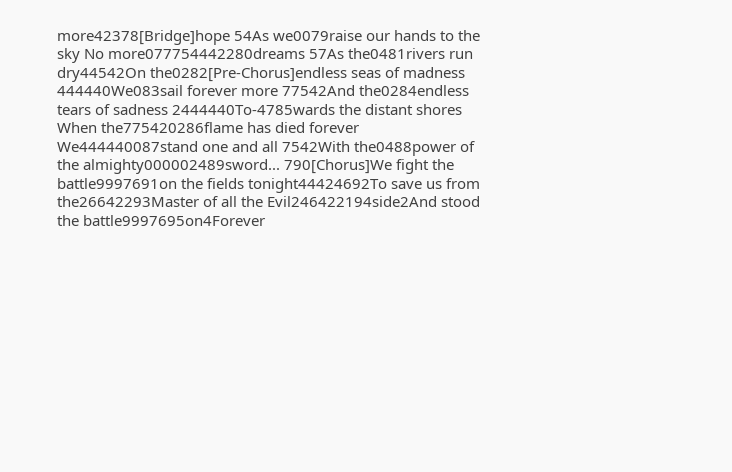more42378[Bridge]hope 54As we0079raise our hands to the sky No more077754442280dreams 57As the0481rivers run dry44542On the0282[Pre-Chorus]endless seas of madness 444440We083sail forever more 77542And the0284endless tears of sadness 2444440To-4785wards the distant shores When the775420286flame has died forever We444440087stand one and all 7542With the0488power of the almighty000002489sword... 790[Chorus]We fight the battle9997691on the fields tonight44424692To save us from the26642293Master of all the Evil246422194side2And stood the battle9997695on4Forever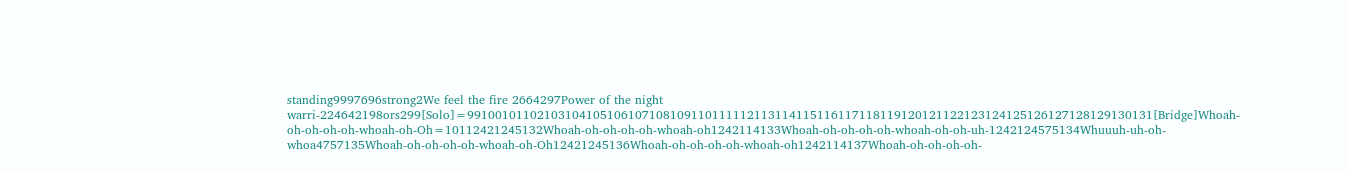standing9997696strong2We feel the fire 2664297Power of the night warri-224642198ors299[Solo]=99100101102103104105106107108109110111112113114115116117118119120121122123124125126127128129130131[Bridge]Whoah-oh-oh-oh-oh-whoah-oh-Oh=10112421245132Whoah-oh-oh-oh-oh-whoah-oh1242114133Whoah-oh-oh-oh-oh-whoah-oh-oh-uh-1242124575134Whuuuh-uh-oh-whoa4757135Whoah-oh-oh-oh-oh-whoah-oh-Oh12421245136Whoah-oh-oh-oh-oh-whoah-oh1242114137Whoah-oh-oh-oh-oh-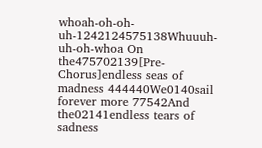whoah-oh-oh-uh-1242124575138Whuuuh-uh-oh-whoa On the475702139[Pre-Chorus]endless seas of madness 444440We0140sail forever more 77542And the02141endless tears of sadness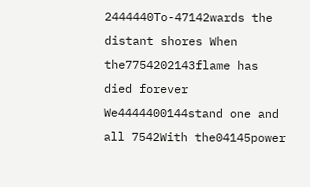2444440To-47142wards the distant shores When the7754202143flame has died forever We4444400144stand one and all 7542With the04145power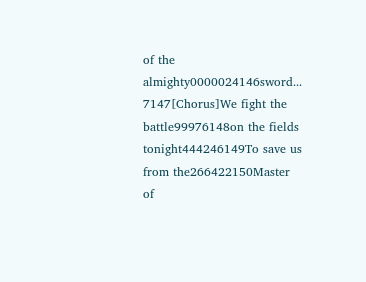of the almighty0000024146sword... 7147[Chorus]We fight the battle99976148on the fields tonight444246149To save us from the266422150Master of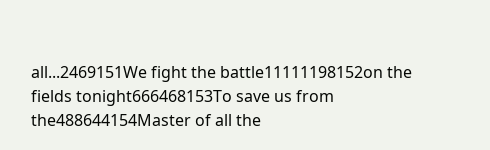all...2469151We fight the battle11111198152on the fields tonight666468153To save us from the488644154Master of all the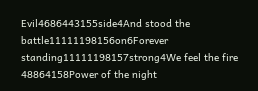Evil4686443155side4And stood the battle11111198156on6Forever standing11111198157strong4We feel the fire 48864158Power of the night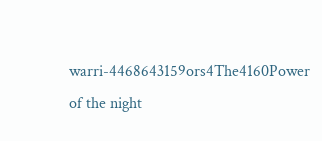warri-4468643159ors4The4160Power of the night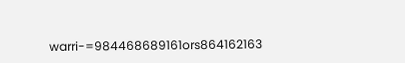warri-=984468689161ors864162163